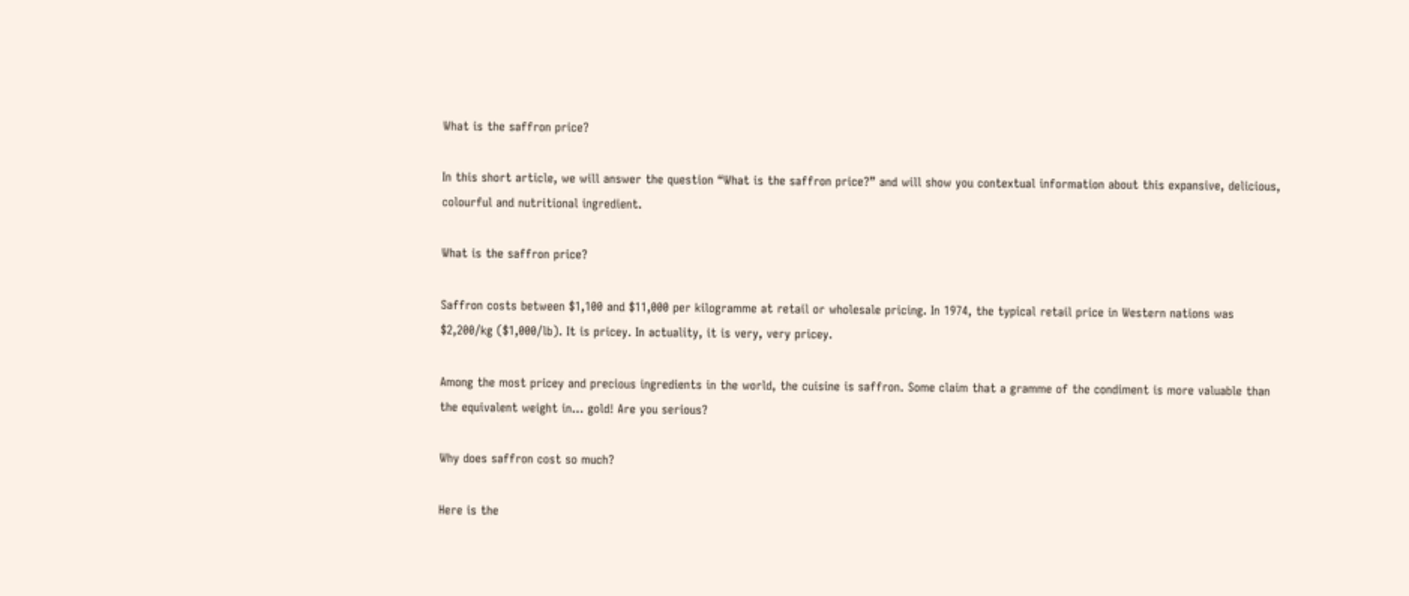What is the saffron price?

In this short article, we will answer the question “What is the saffron price?” and will show you contextual information about this expansive, delicious, colourful and nutritional ingredient.

What is the saffron price?

Saffron costs between $1,100 and $11,000 per kilogramme at retail or wholesale pricing. In 1974, the typical retail price in Western nations was $2,200/kg ($1,000/lb). It is pricey. In actuality, it is very, very pricey.

Among the most pricey and precious ingredients in the world, the cuisine is saffron. Some claim that a gramme of the condiment is more valuable than the equivalent weight in… gold! Are you serious?

Why does saffron cost so much?

Here is the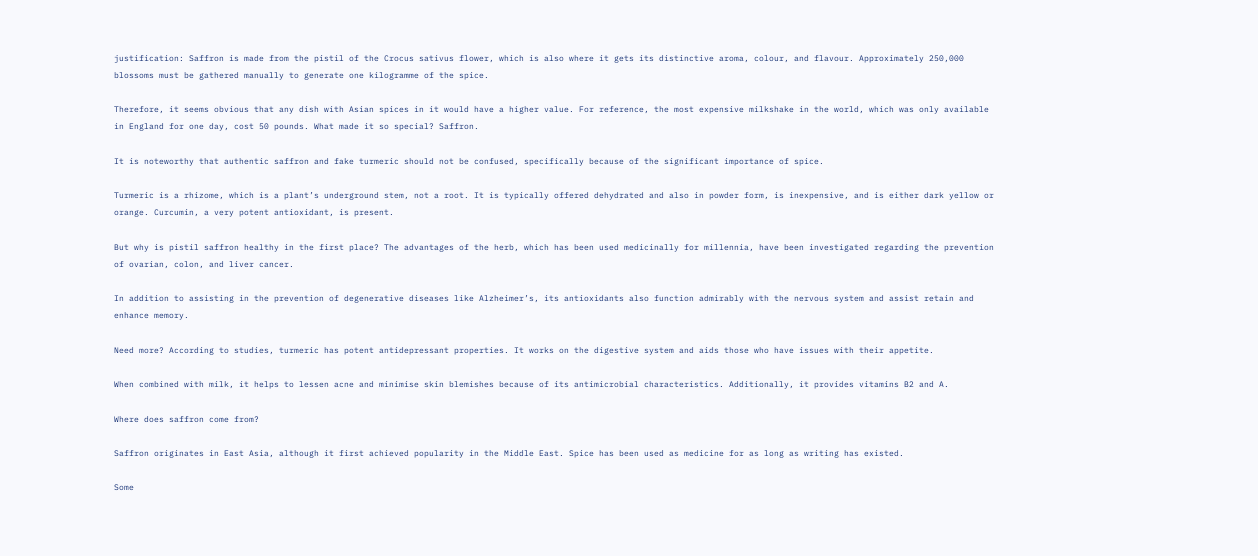justification: Saffron is made from the pistil of the Crocus sativus flower, which is also where it gets its distinctive aroma, colour, and flavour. Approximately 250,000 blossoms must be gathered manually to generate one kilogramme of the spice.

Therefore, it seems obvious that any dish with Asian spices in it would have a higher value. For reference, the most expensive milkshake in the world, which was only available in England for one day, cost 50 pounds. What made it so special? Saffron.

It is noteworthy that authentic saffron and fake turmeric should not be confused, specifically because of the significant importance of spice.

Turmeric is a rhizome, which is a plant’s underground stem, not a root. It is typically offered dehydrated and also in powder form, is inexpensive, and is either dark yellow or orange. Curcumin, a very potent antioxidant, is present.

But why is pistil saffron healthy in the first place? The advantages of the herb, which has been used medicinally for millennia, have been investigated regarding the prevention of ovarian, colon, and liver cancer.

In addition to assisting in the prevention of degenerative diseases like Alzheimer’s, its antioxidants also function admirably with the nervous system and assist retain and enhance memory.

Need more? According to studies, turmeric has potent antidepressant properties. It works on the digestive system and aids those who have issues with their appetite.

When combined with milk, it helps to lessen acne and minimise skin blemishes because of its antimicrobial characteristics. Additionally, it provides vitamins B2 and A.

Where does saffron come from?

Saffron originates in East Asia, although it first achieved popularity in the Middle East. Spice has been used as medicine for as long as writing has existed.

Some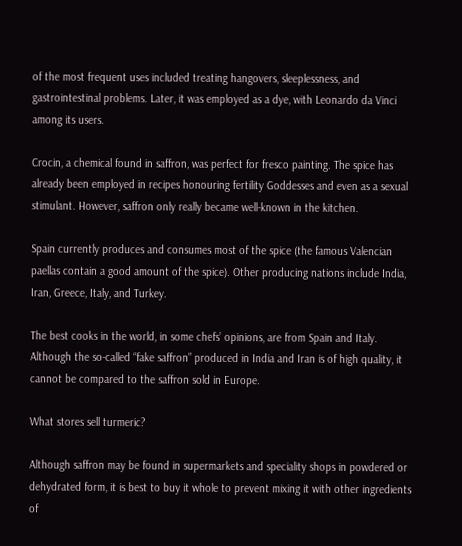of the most frequent uses included treating hangovers, sleeplessness, and gastrointestinal problems. Later, it was employed as a dye, with Leonardo da Vinci among its users.

Crocin, a chemical found in saffron, was perfect for fresco painting. The spice has already been employed in recipes honouring fertility Goddesses and even as a sexual stimulant. However, saffron only really became well-known in the kitchen.

Spain currently produces and consumes most of the spice (the famous Valencian paellas contain a good amount of the spice). Other producing nations include India, Iran, Greece, Italy, and Turkey.

The best cooks in the world, in some chefs’ opinions, are from Spain and Italy. Although the so-called “fake saffron” produced in India and Iran is of high quality, it cannot be compared to the saffron sold in Europe.

What stores sell turmeric?

Although saffron may be found in supermarkets and speciality shops in powdered or dehydrated form, it is best to buy it whole to prevent mixing it with other ingredients of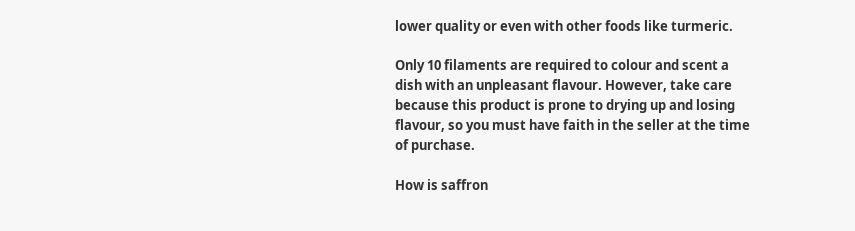lower quality or even with other foods like turmeric.

Only 10 filaments are required to colour and scent a dish with an unpleasant flavour. However, take care because this product is prone to drying up and losing flavour, so you must have faith in the seller at the time of purchase.

How is saffron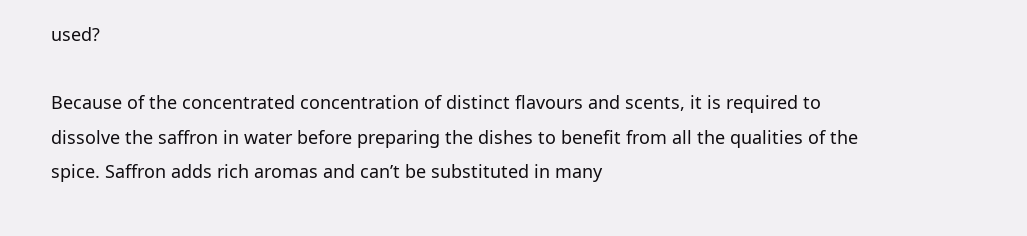used?

Because of the concentrated concentration of distinct flavours and scents, it is required to dissolve the saffron in water before preparing the dishes to benefit from all the qualities of the spice. Saffron adds rich aromas and can’t be substituted in many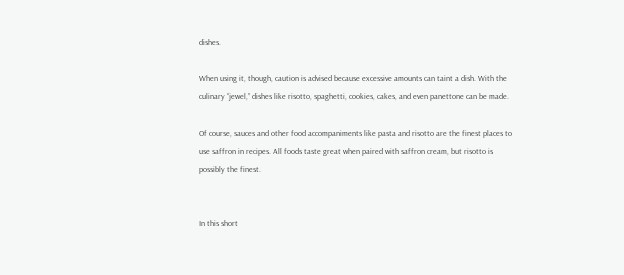dishes.

When using it, though, caution is advised because excessive amounts can taint a dish. With the culinary “jewel,” dishes like risotto, spaghetti, cookies, cakes, and even panettone can be made.

Of course, sauces and other food accompaniments like pasta and risotto are the finest places to use saffron in recipes. All foods taste great when paired with saffron cream, but risotto is possibly the finest.


In this short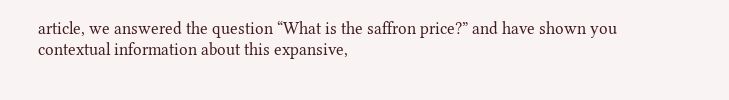article, we answered the question “What is the saffron price?” and have shown you contextual information about this expansive,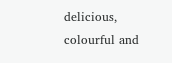delicious, colourful and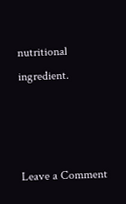nutritional ingredient.



Leave a Comment